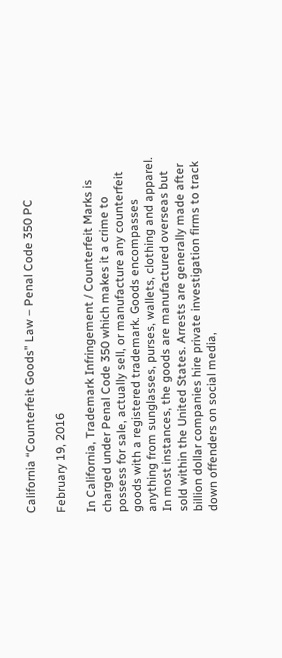California “Counterfeit Goods” Law – Penal Code 350 PC

February 19, 2016

In California, Trademark Infringement / Counterfeit Marks is charged under Penal Code 350 which makes it a crime to possess for sale, actually sell, or manufacture any counterfeit goods with a registered trademark. Goods encompasses anything from sunglasses, purses, wallets, clothing and apparel. In most instances, the goods are manufactured overseas but sold within the United States. Arrests are generally made after billion dollar companies hire private investigation firms to track down offenders on social media,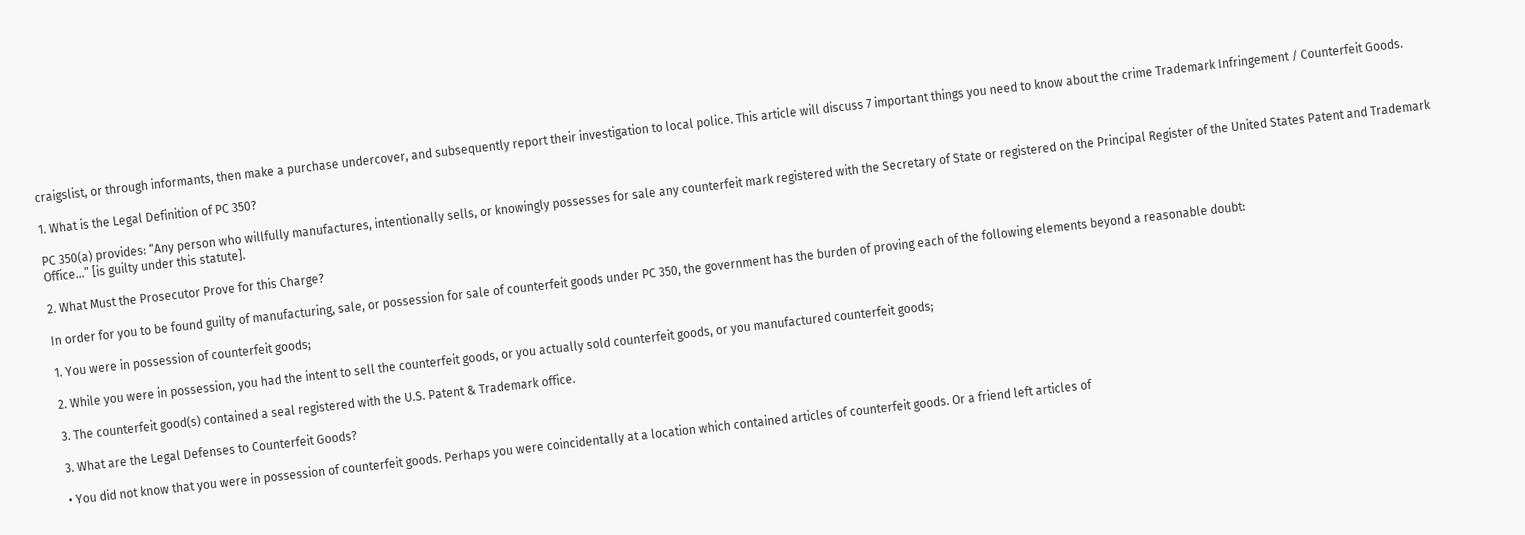craigslist, or through informants, then make a purchase undercover, and subsequently report their investigation to local police. This article will discuss 7 important things you need to know about the crime Trademark Infringement / Counterfeit Goods.

1. What is the Legal Definition of PC 350?

PC 350(a) provides: “Any person who willfully manufactures, intentionally sells, or knowingly possesses for sale any counterfeit mark registered with the Secretary of State or registered on the Principal Register of the United States Patent and Trademark Office…” [is guilty under this statute].

2. What Must the Prosecutor Prove for this Charge?

In order for you to be found guilty of manufacturing, sale, or possession for sale of counterfeit goods under PC 350, the government has the burden of proving each of the following elements beyond a reasonable doubt:

1. You were in possession of counterfeit goods;

2. While you were in possession, you had the intent to sell the counterfeit goods, or you actually sold counterfeit goods, or you manufactured counterfeit goods;

3. The counterfeit good(s) contained a seal registered with the U.S. Patent & Trademark office.

3. What are the Legal Defenses to Counterfeit Goods?

• You did not know that you were in possession of counterfeit goods. Perhaps you were coincidentally at a location which contained articles of counterfeit goods. Or a friend left articles of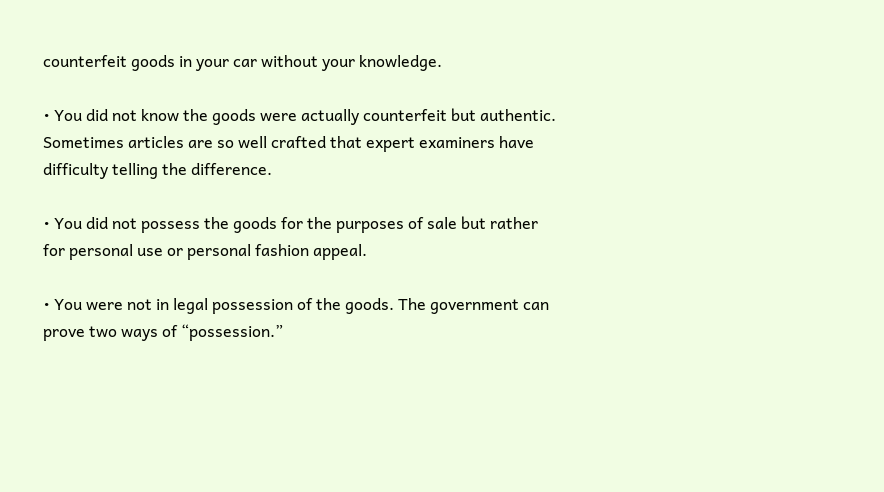counterfeit goods in your car without your knowledge.

• You did not know the goods were actually counterfeit but authentic. Sometimes articles are so well crafted that expert examiners have difficulty telling the difference.

• You did not possess the goods for the purposes of sale but rather for personal use or personal fashion appeal.

• You were not in legal possession of the goods. The government can prove two ways of “possession.”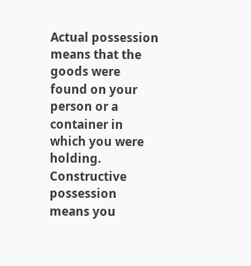Actual possession means that the goods were found on your person or a container in which you were holding. Constructive possession means you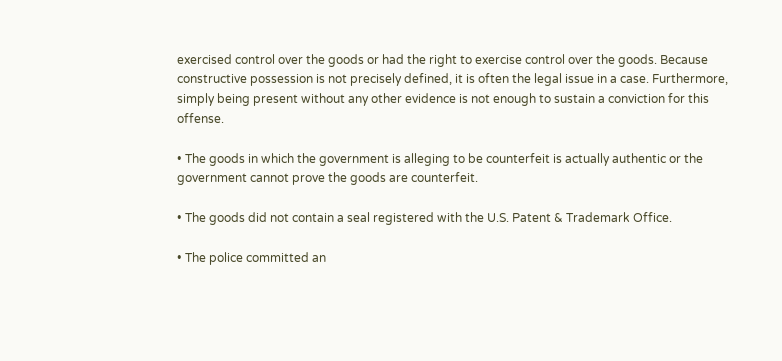exercised control over the goods or had the right to exercise control over the goods. Because constructive possession is not precisely defined, it is often the legal issue in a case. Furthermore, simply being present without any other evidence is not enough to sustain a conviction for this offense.

• The goods in which the government is alleging to be counterfeit is actually authentic or the government cannot prove the goods are counterfeit.

• The goods did not contain a seal registered with the U.S. Patent & Trademark Office.

• The police committed an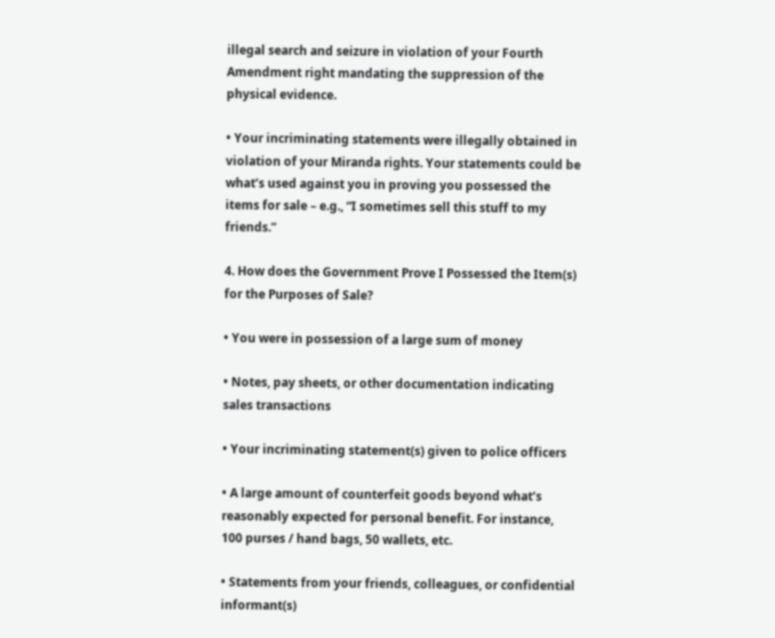illegal search and seizure in violation of your Fourth Amendment right mandating the suppression of the physical evidence.

• Your incriminating statements were illegally obtained in violation of your Miranda rights. Your statements could be what’s used against you in proving you possessed the items for sale – e.g., “I sometimes sell this stuff to my friends.”

4. How does the Government Prove I Possessed the Item(s) for the Purposes of Sale?

• You were in possession of a large sum of money

• Notes, pay sheets, or other documentation indicating sales transactions

• Your incriminating statement(s) given to police officers

• A large amount of counterfeit goods beyond what’s reasonably expected for personal benefit. For instance, 100 purses / hand bags, 50 wallets, etc.

• Statements from your friends, colleagues, or confidential informant(s)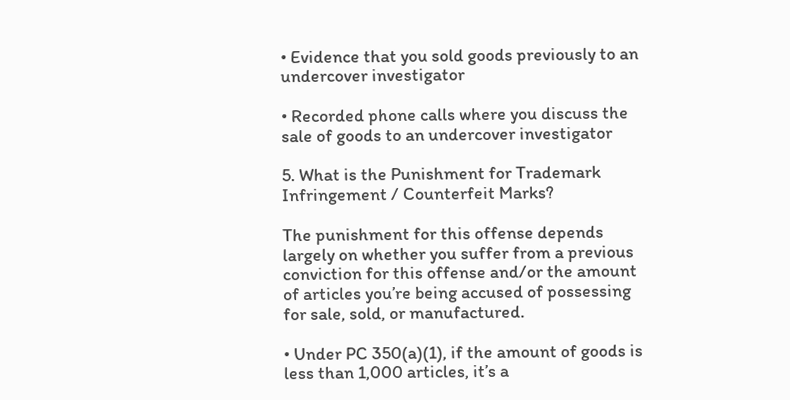• Evidence that you sold goods previously to an undercover investigator

• Recorded phone calls where you discuss the sale of goods to an undercover investigator

5. What is the Punishment for Trademark Infringement / Counterfeit Marks?

The punishment for this offense depends largely on whether you suffer from a previous conviction for this offense and/or the amount of articles you’re being accused of possessing for sale, sold, or manufactured.

• Under PC 350(a)(1), if the amount of goods is less than 1,000 articles, it’s a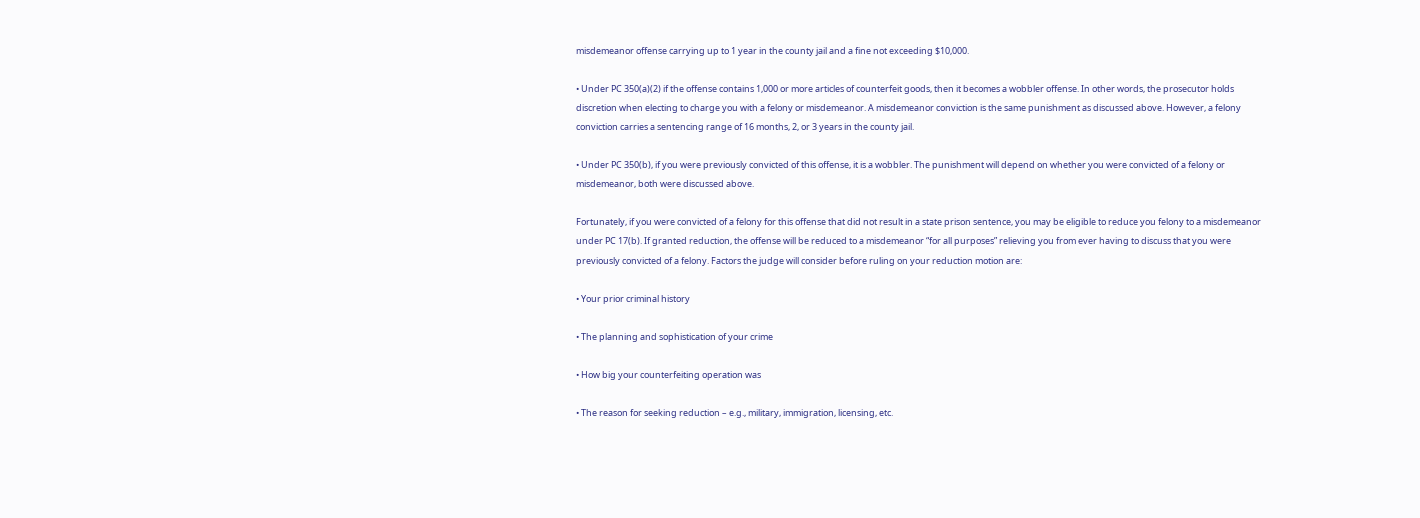misdemeanor offense carrying up to 1 year in the county jail and a fine not exceeding $10,000.

• Under PC 350(a)(2) if the offense contains 1,000 or more articles of counterfeit goods, then it becomes a wobbler offense. In other words, the prosecutor holds discretion when electing to charge you with a felony or misdemeanor. A misdemeanor conviction is the same punishment as discussed above. However, a felony conviction carries a sentencing range of 16 months, 2, or 3 years in the county jail.

• Under PC 350(b), if you were previously convicted of this offense, it is a wobbler. The punishment will depend on whether you were convicted of a felony or misdemeanor, both were discussed above.

Fortunately, if you were convicted of a felony for this offense that did not result in a state prison sentence, you may be eligible to reduce you felony to a misdemeanor under PC 17(b). If granted reduction, the offense will be reduced to a misdemeanor “for all purposes” relieving you from ever having to discuss that you were previously convicted of a felony. Factors the judge will consider before ruling on your reduction motion are:

• Your prior criminal history

• The planning and sophistication of your crime

• How big your counterfeiting operation was

• The reason for seeking reduction – e.g., military, immigration, licensing, etc.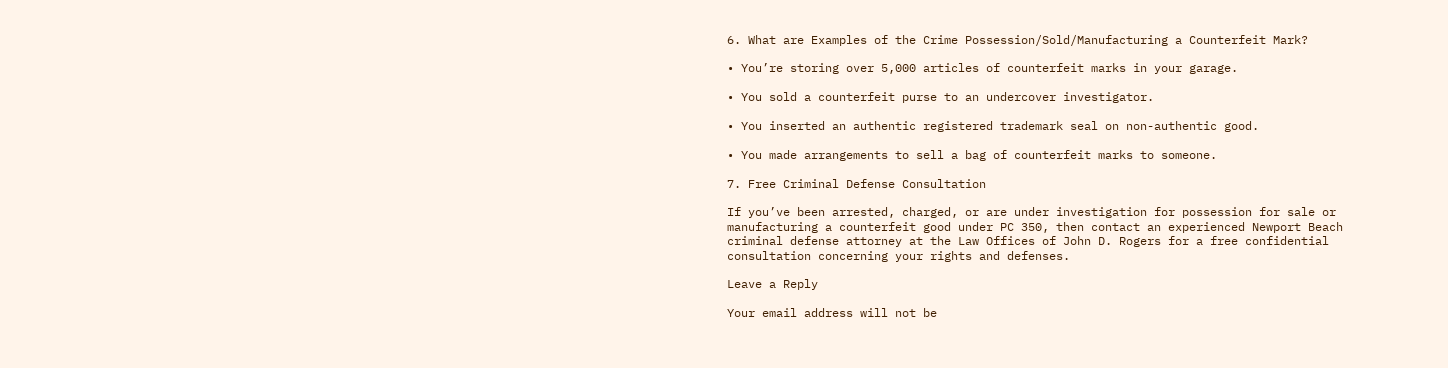6. What are Examples of the Crime Possession/Sold/Manufacturing a Counterfeit Mark?

• You’re storing over 5,000 articles of counterfeit marks in your garage.

• You sold a counterfeit purse to an undercover investigator.

• You inserted an authentic registered trademark seal on non-authentic good.

• You made arrangements to sell a bag of counterfeit marks to someone.

7. Free Criminal Defense Consultation

If you’ve been arrested, charged, or are under investigation for possession for sale or manufacturing a counterfeit good under PC 350, then contact an experienced Newport Beach criminal defense attorney at the Law Offices of John D. Rogers for a free confidential consultation concerning your rights and defenses.

Leave a Reply

Your email address will not be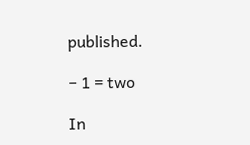published.

− 1 = two

In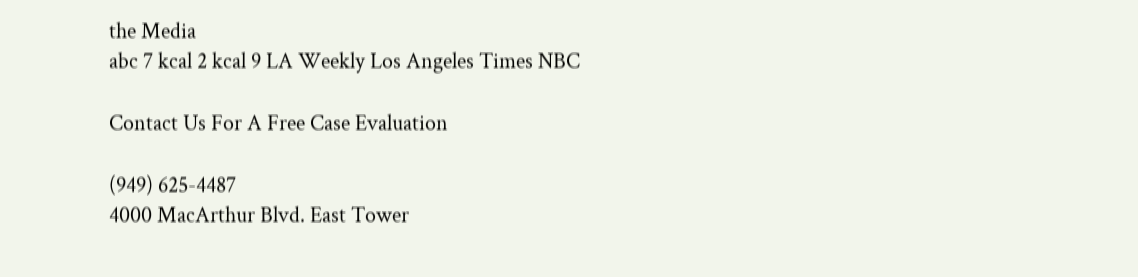the Media
abc 7 kcal 2 kcal 9 LA Weekly Los Angeles Times NBC

Contact Us For A Free Case Evaluation

(949) 625-4487
4000 MacArthur Blvd. East Tower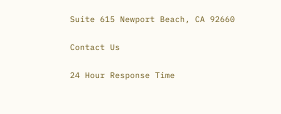Suite 615 Newport Beach, CA 92660

Contact Us

24 Hour Response Time